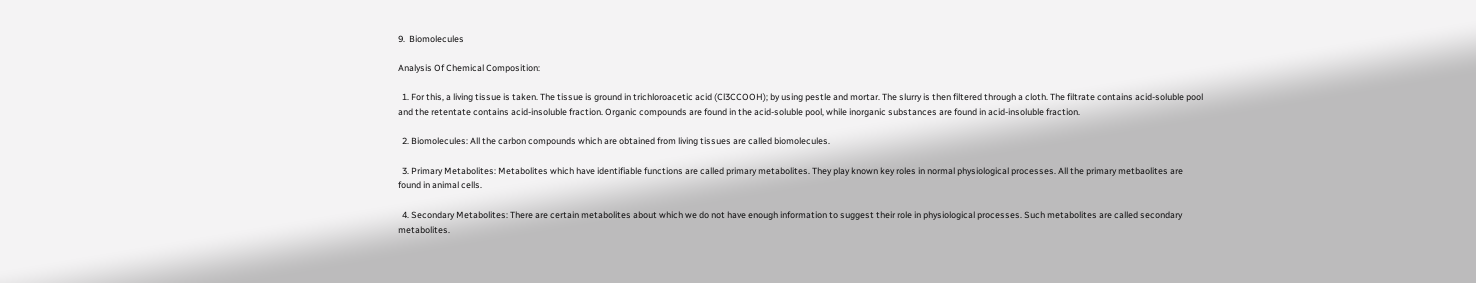9.  Biomolecules

Analysis Of Chemical Composition:

  1. For this, a living tissue is taken. The tissue is ground in trichloroacetic acid (Cl3CCOOH); by using pestle and mortar. The slurry is then filtered through a cloth. The filtrate contains acid-soluble pool and the retentate contains acid-insoluble fraction. Organic compounds are found in the acid-soluble pool, while inorganic substances are found in acid-insoluble fraction.

  2. Biomolecules: All the carbon compounds which are obtained from living tissues are called biomolecules.

  3. Primary Metabolites: Metabolites which have identifiable functions are called primary metabolites. They play known key roles in normal physiological processes. All the primary metbaolites are found in animal cells.

  4. Secondary Metabolites: There are certain metabolites about which we do not have enough information to suggest their role in physiological processes. Such metabolites are called secondary metabolites.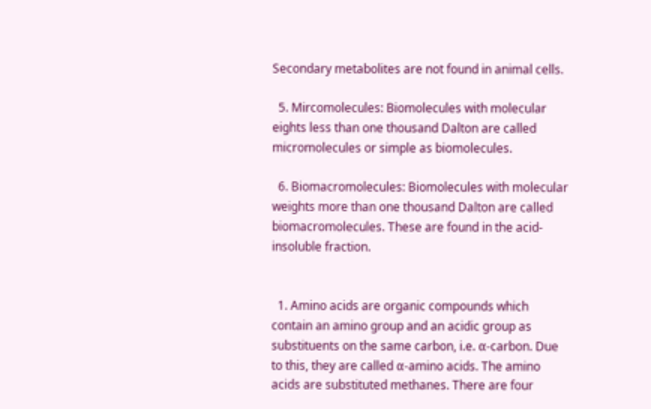Secondary metabolites are not found in animal cells.

  5. Mircomolecules: Biomolecules with molecular eights less than one thousand Dalton are called micromolecules or simple as biomolecules.

  6. Biomacromolecules: Biomolecules with molecular weights more than one thousand Dalton are called biomacromolecules. These are found in the acid-insoluble fraction.


  1. Amino acids are organic compounds which contain an amino group and an acidic group as substituents on the same carbon, i.e. α-carbon. Due to this, they are called α-amino acids. The amino acids are substituted methanes. There are four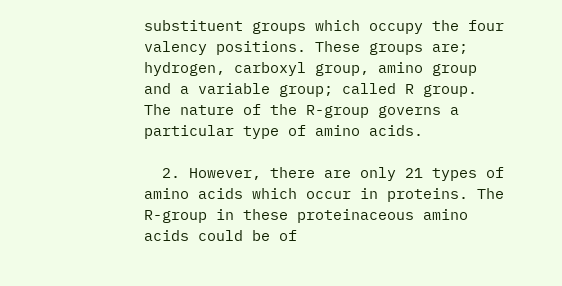substituent groups which occupy the four valency positions. These groups are; hydrogen, carboxyl group, amino group and a variable group; called R group. The nature of the R-group governs a particular type of amino acids.

  2. However, there are only 21 types of amino acids which occur in proteins. The R-group in these proteinaceous amino acids could be of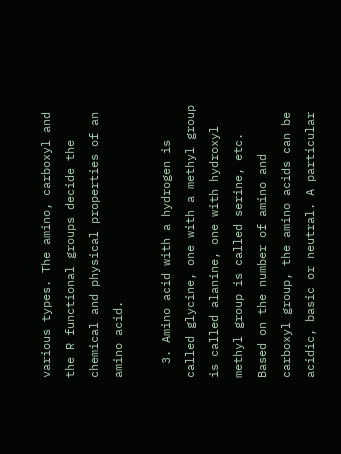various types. The amino, carboxyl and the R functional groups decide the chemical and physical properties of an amino acid.

  3. Amino acid with a hydrogen is called glycine, one with a methyl group is called alanine, one with hydroxyl methyl group is called serine, etc. Based on the number of amino and carboxyl group, the amino acids can be acidic, basic or neutral. A particular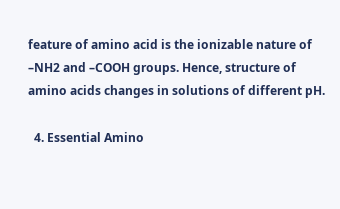feature of amino acid is the ionizable nature of –NH2 and –COOH groups. Hence, structure of amino acids changes in solutions of different pH.

  4. Essential Amino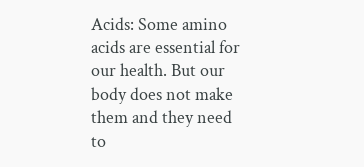Acids: Some amino acids are essential for our health. But our body does not make them and they need to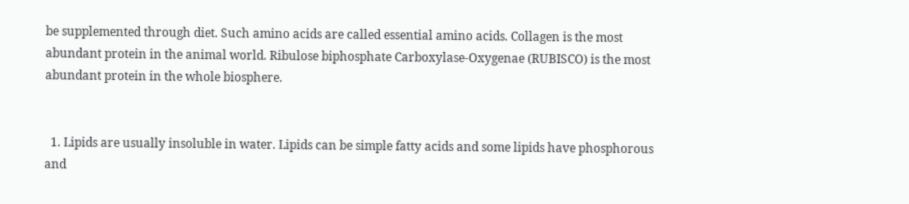be supplemented through diet. Such amino acids are called essential amino acids. Collagen is the most abundant protein in the animal world. Ribulose biphosphate Carboxylase-Oxygenae (RUBISCO) is the most abundant protein in the whole biosphere.


  1. Lipids are usually insoluble in water. Lipids can be simple fatty acids and some lipids have phosphorous and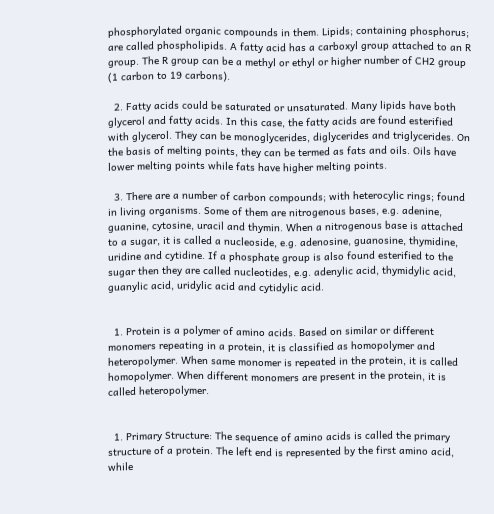phosphorylated organic compounds in them. Lipids; containing phosphorus; are called phospholipids. A fatty acid has a carboxyl group attached to an R group. The R group can be a methyl or ethyl or higher number of CH2 group (1 carbon to 19 carbons).

  2. Fatty acids could be saturated or unsaturated. Many lipids have both glycerol and fatty acids. In this case, the fatty acids are found esterified with glycerol. They can be monoglycerides, diglycerides and triglycerides. On the basis of melting points, they can be termed as fats and oils. Oils have lower melting points while fats have higher melting points.

  3. There are a number of carbon compounds; with heterocylic rings; found in living organisms. Some of them are nitrogenous bases, e.g. adenine, guanine, cytosine, uracil and thymin. When a nitrogenous base is attached to a sugar, it is called a nucleoside, e.g. adenosine, guanosine, thymidine, uridine and cytidine. If a phosphate group is also found esterified to the sugar then they are called nucleotides, e.g. adenylic acid, thymidylic acid, guanylic acid, uridylic acid and cytidylic acid.


  1. Protein is a polymer of amino acids. Based on similar or different monomers repeating in a protein, it is classified as homopolymer and heteropolymer. When same monomer is repeated in the protein, it is called homopolymer. When different monomers are present in the protein, it is called heteropolymer.


  1. Primary Structure: The sequence of amino acids is called the primary structure of a protein. The left end is represented by the first amino acid, while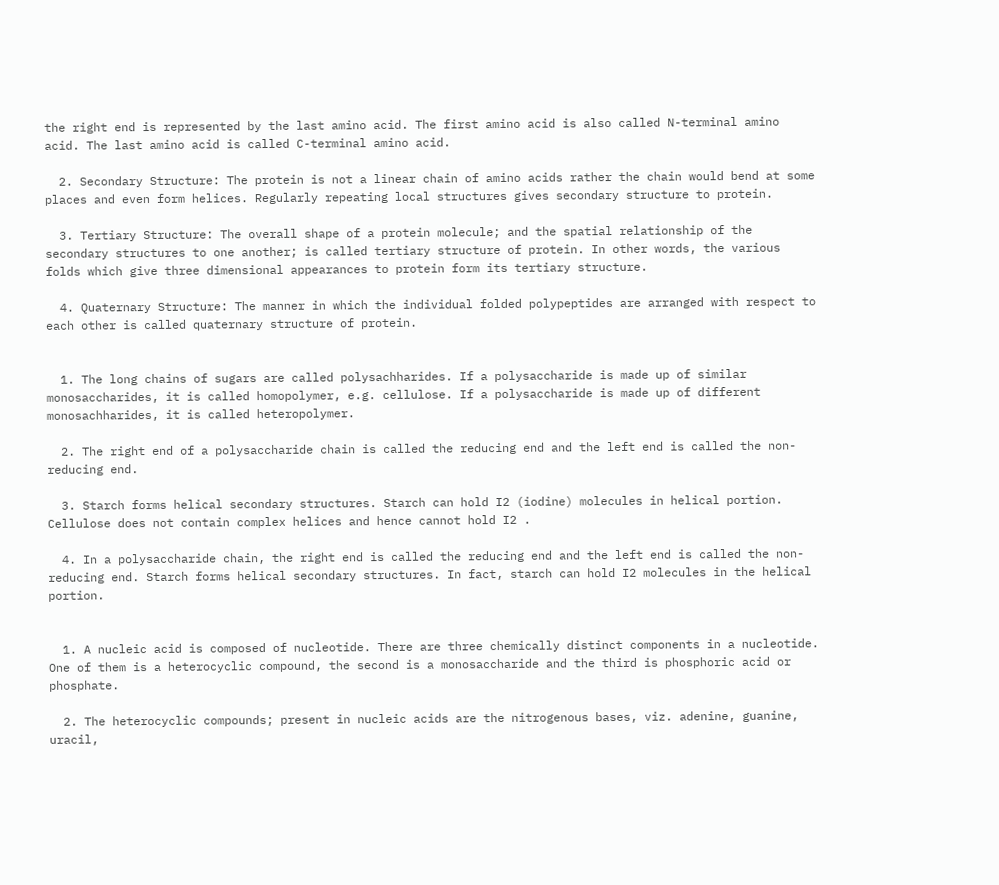the right end is represented by the last amino acid. The first amino acid is also called N-terminal amino acid. The last amino acid is called C-terminal amino acid.

  2. Secondary Structure: The protein is not a linear chain of amino acids rather the chain would bend at some places and even form helices. Regularly repeating local structures gives secondary structure to protein.

  3. Tertiary Structure: The overall shape of a protein molecule; and the spatial relationship of the secondary structures to one another; is called tertiary structure of protein. In other words, the various folds which give three dimensional appearances to protein form its tertiary structure.

  4. Quaternary Structure: The manner in which the individual folded polypeptides are arranged with respect to each other is called quaternary structure of protein.


  1. The long chains of sugars are called polysachharides. If a polysaccharide is made up of similar monosaccharides, it is called homopolymer, e.g. cellulose. If a polysaccharide is made up of different monosachharides, it is called heteropolymer.

  2. The right end of a polysaccharide chain is called the reducing end and the left end is called the non-reducing end.

  3. Starch forms helical secondary structures. Starch can hold I2 (iodine) molecules in helical portion. Cellulose does not contain complex helices and hence cannot hold I2 .

  4. In a polysaccharide chain, the right end is called the reducing end and the left end is called the non-reducing end. Starch forms helical secondary structures. In fact, starch can hold I2 molecules in the helical portion.


  1. A nucleic acid is composed of nucleotide. There are three chemically distinct components in a nucleotide. One of them is a heterocyclic compound, the second is a monosaccharide and the third is phosphoric acid or phosphate.

  2. The heterocyclic compounds; present in nucleic acids are the nitrogenous bases, viz. adenine, guanine, uracil,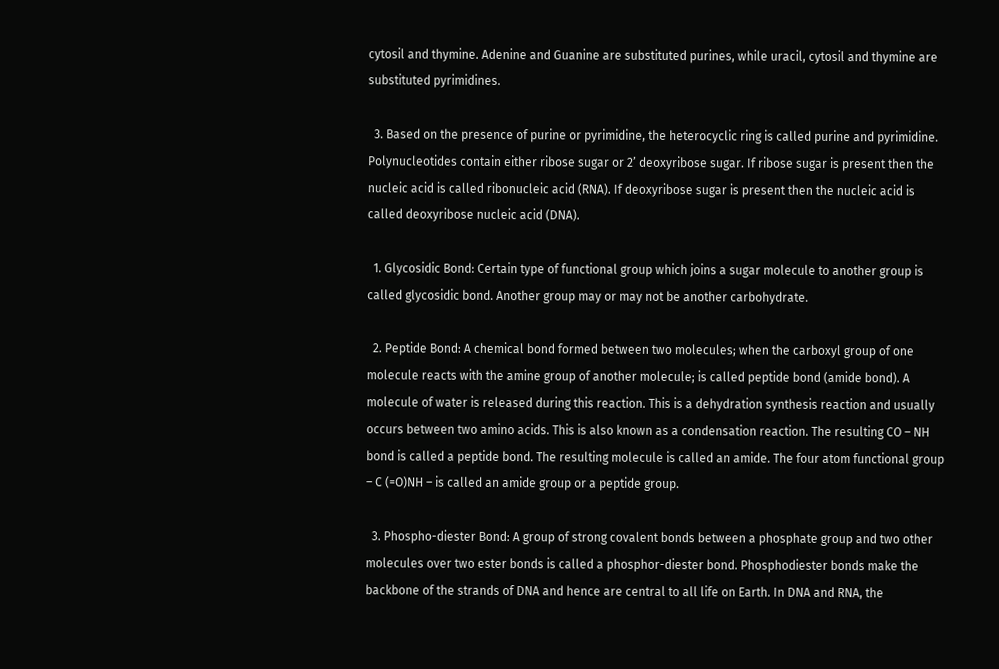cytosil and thymine. Adenine and Guanine are substituted purines, while uracil, cytosil and thymine are substituted pyrimidines.

  3. Based on the presence of purine or pyrimidine, the heterocyclic ring is called purine and pyrimidine. Polynucleotides contain either ribose sugar or 2’ deoxyribose sugar. If ribose sugar is present then the nucleic acid is called ribonucleic acid (RNA). If deoxyribose sugar is present then the nucleic acid is called deoxyribose nucleic acid (DNA).

  1. Glycosidic Bond: Certain type of functional group which joins a sugar molecule to another group is called glycosidic bond. Another group may or may not be another carbohydrate.

  2. Peptide Bond: A chemical bond formed between two molecules; when the carboxyl group of one molecule reacts with the amine group of another molecule; is called peptide bond (amide bond). A molecule of water is released during this reaction. This is a dehydration synthesis reaction and usually occurs between two amino acids. This is also known as a condensation reaction. The resulting CO – NH bond is called a peptide bond. The resulting molecule is called an amide. The four atom functional group – C (=O)NH – is called an amide group or a peptide group.

  3. Phospho-diester Bond: A group of strong covalent bonds between a phosphate group and two other molecules over two ester bonds is called a phosphor-diester bond. Phosphodiester bonds make the backbone of the strands of DNA and hence are central to all life on Earth. In DNA and RNA, the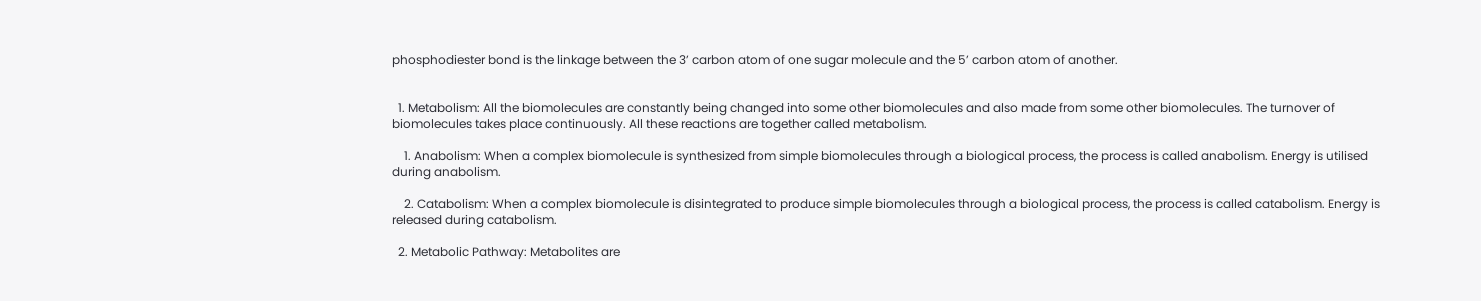phosphodiester bond is the linkage between the 3’ carbon atom of one sugar molecule and the 5’ carbon atom of another.


  1. Metabolism: All the biomolecules are constantly being changed into some other biomolecules and also made from some other biomolecules. The turnover of biomolecules takes place continuously. All these reactions are together called metabolism.

    1. Anabolism: When a complex biomolecule is synthesized from simple biomolecules through a biological process, the process is called anabolism. Energy is utilised during anabolism.

    2. Catabolism: When a complex biomolecule is disintegrated to produce simple biomolecules through a biological process, the process is called catabolism. Energy is released during catabolism.

  2. Metabolic Pathway: Metabolites are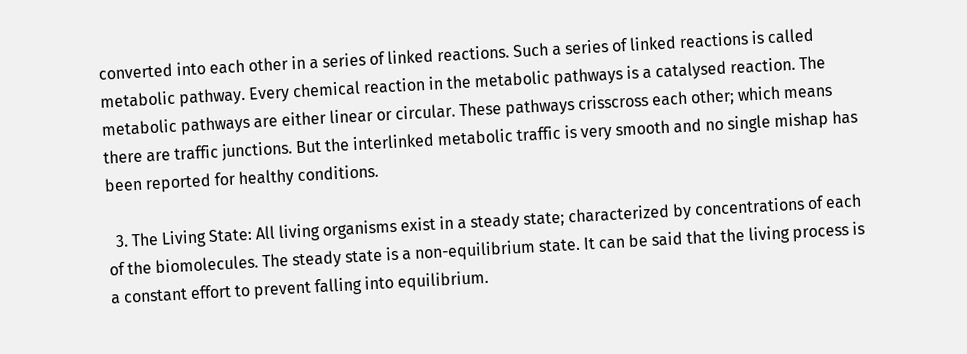converted into each other in a series of linked reactions. Such a series of linked reactions is called metabolic pathway. Every chemical reaction in the metabolic pathways is a catalysed reaction. The metabolic pathways are either linear or circular. These pathways crisscross each other; which means there are traffic junctions. But the interlinked metabolic traffic is very smooth and no single mishap has been reported for healthy conditions.

  3. The Living State: All living organisms exist in a steady state; characterized by concentrations of each of the biomolecules. The steady state is a non-equilibrium state. It can be said that the living process is a constant effort to prevent falling into equilibrium.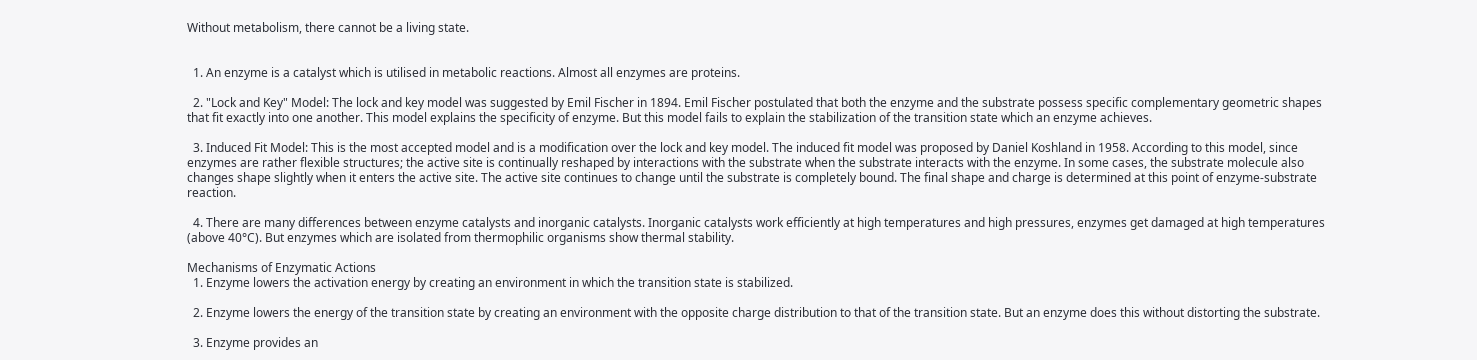Without metabolism, there cannot be a living state.


  1. An enzyme is a catalyst which is utilised in metabolic reactions. Almost all enzymes are proteins.

  2. "Lock and Key" Model: The lock and key model was suggested by Emil Fischer in 1894. Emil Fischer postulated that both the enzyme and the substrate possess specific complementary geometric shapes that fit exactly into one another. This model explains the specificity of enzyme. But this model fails to explain the stabilization of the transition state which an enzyme achieves.

  3. Induced Fit Model: This is the most accepted model and is a modification over the lock and key model. The induced fit model was proposed by Daniel Koshland in 1958. According to this model, since enzymes are rather flexible structures; the active site is continually reshaped by interactions with the substrate when the substrate interacts with the enzyme. In some cases, the substrate molecule also changes shape slightly when it enters the active site. The active site continues to change until the substrate is completely bound. The final shape and charge is determined at this point of enzyme-substrate reaction.

  4. There are many differences between enzyme catalysts and inorganic catalysts. Inorganic catalysts work efficiently at high temperatures and high pressures, enzymes get damaged at high temperatures (above 40°C). But enzymes which are isolated from thermophilic organisms show thermal stability.

Mechanisms of Enzymatic Actions
  1. Enzyme lowers the activation energy by creating an environment in which the transition state is stabilized.

  2. Enzyme lowers the energy of the transition state by creating an environment with the opposite charge distribution to that of the transition state. But an enzyme does this without distorting the substrate.

  3. Enzyme provides an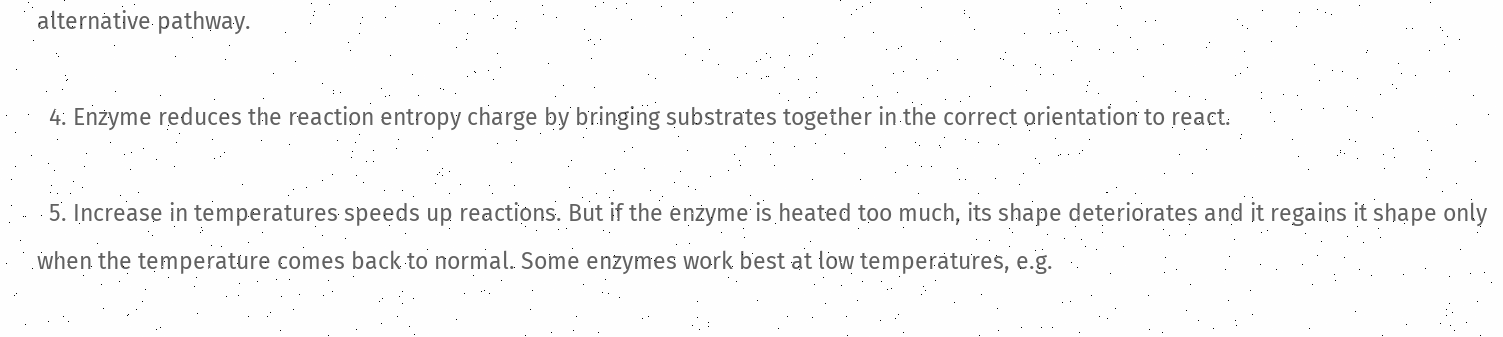alternative pathway.

  4. Enzyme reduces the reaction entropy charge by bringing substrates together in the correct orientation to react.

  5. Increase in temperatures speeds up reactions. But if the enzyme is heated too much, its shape deteriorates and it regains it shape only when the temperature comes back to normal. Some enzymes work best at low temperatures, e.g.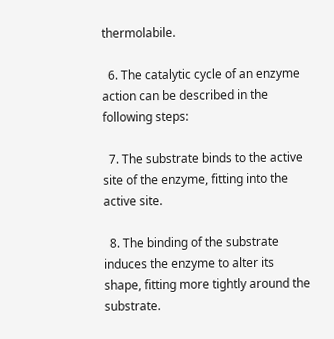thermolabile.

  6. The catalytic cycle of an enzyme action can be described in the following steps:

  7. The substrate binds to the active site of the enzyme, fitting into the active site.

  8. The binding of the substrate induces the enzyme to alter its shape, fitting more tightly around the substrate.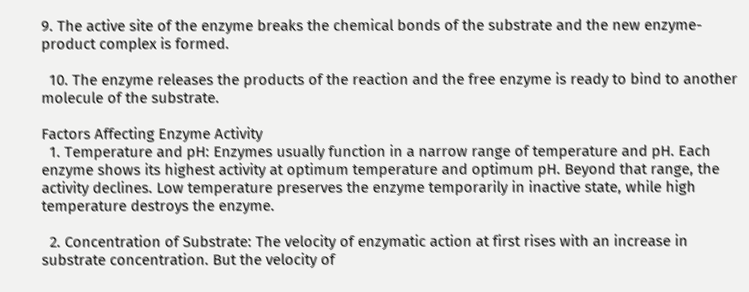9. The active site of the enzyme breaks the chemical bonds of the substrate and the new enzyme- product complex is formed.

  10. The enzyme releases the products of the reaction and the free enzyme is ready to bind to another molecule of the substrate.

Factors Affecting Enzyme Activity
  1. Temperature and pH: Enzymes usually function in a narrow range of temperature and pH. Each enzyme shows its highest activity at optimum temperature and optimum pH. Beyond that range, the activity declines. Low temperature preserves the enzyme temporarily in inactive state, while high temperature destroys the enzyme.

  2. Concentration of Substrate: The velocity of enzymatic action at first rises with an increase in substrate concentration. But the velocity of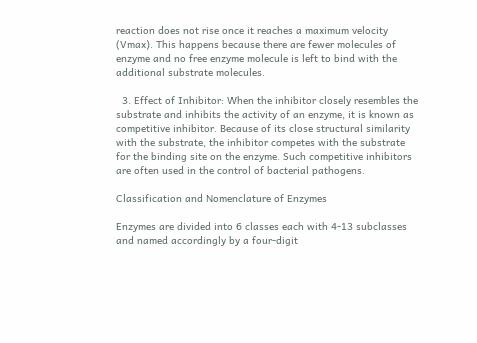reaction does not rise once it reaches a maximum velocity (Vmax). This happens because there are fewer molecules of enzyme and no free enzyme molecule is left to bind with the additional substrate molecules.

  3. Effect of Inhibitor: When the inhibitor closely resembles the substrate and inhibits the activity of an enzyme, it is known as competitive inhibitor. Because of its close structural similarity with the substrate, the inhibitor competes with the substrate for the binding site on the enzyme. Such competitive inhibitors are often used in the control of bacterial pathogens.

Classification and Nomenclature of Enzymes

Enzymes are divided into 6 classes each with 4-13 subclasses and named accordingly by a four-digit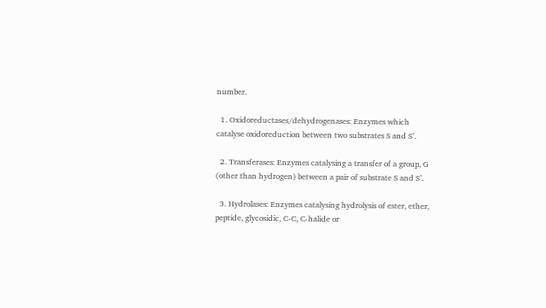number.

  1. Oxidoreductases/dehydrogenases: Enzymes which catalyse oxidoreduction between two substrates S and S’.

  2. Transferases: Enzymes catalysing a transfer of a group, G (other than hydrogen) between a pair of substrate S and S’.

  3. Hydrolases: Enzymes catalysing hydrolysis of ester, ether, peptide, glycosidic, C-C, C-halide or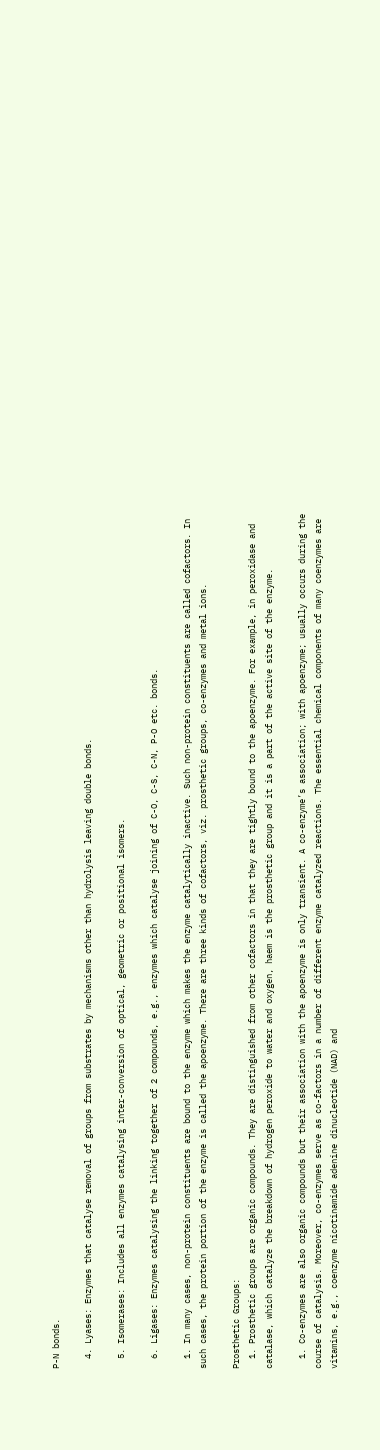P-N bonds.

  4. Lyases: Enzymes that catalyse removal of groups from substrates by mechanisms other than hydrolysis leaving double bonds.

  5. Isomerases: Includes all enzymes catalysing inter-conversion of optical, geometric or positional isomers.

  6. Ligases: Enzymes catalysing the linking together of 2 compounds, e.g., enzymes which catalyse joining of C-O, C-S, C-N, P-O etc. bonds.

  1. In many cases, non-protein constituents are bound to the enzyme which makes the enzyme catalytically inactive. Such non-protein constituents are called cofactors. In such cases, the protein portion of the enzyme is called the apoenzyme. There are three kinds of cofactors, viz. prosthetic groups, co-enzymes and metal ions.

Prosthetic Groups:
  1. Prosthetic groups are organic compounds. They are distinguished from other cofactors in that they are tightly bound to the apoenzyme. For example, in peroxidase and catalase, which catalyze the breakdown of hydrogen peroxide to water and oxygen, haem is the prosthetic group and it is a part of the active site of the enzyme.

  1. Co-enzymes are also organic compounds but their association with the apoenzyme is only transient. A co-enzyme’s association; with apoenzyme; usually occurs during the course of catalysis. Moreover, co-enzymes serve as co-factors in a number of different enzyme catalyzed reactions. The essential chemical components of many coenzymes are vitamins, e.g., coenzyme nicotinamide adenine dinucleotide (NAD) and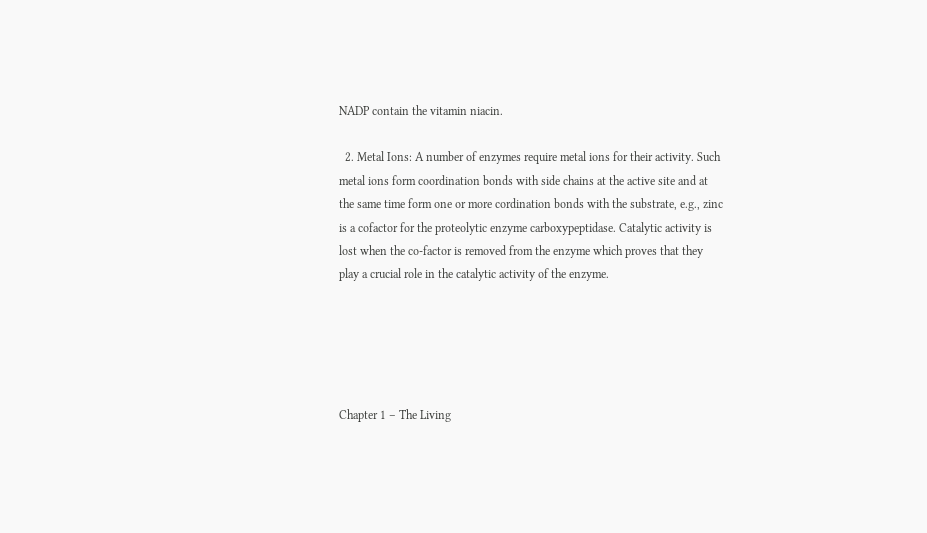NADP contain the vitamin niacin.

  2. Metal Ions: A number of enzymes require metal ions for their activity. Such metal ions form coordination bonds with side chains at the active site and at the same time form one or more cordination bonds with the substrate, e.g., zinc is a cofactor for the proteolytic enzyme carboxypeptidase. Catalytic activity is lost when the co-factor is removed from the enzyme which proves that they play a crucial role in the catalytic activity of the enzyme.





Chapter 1 – The Living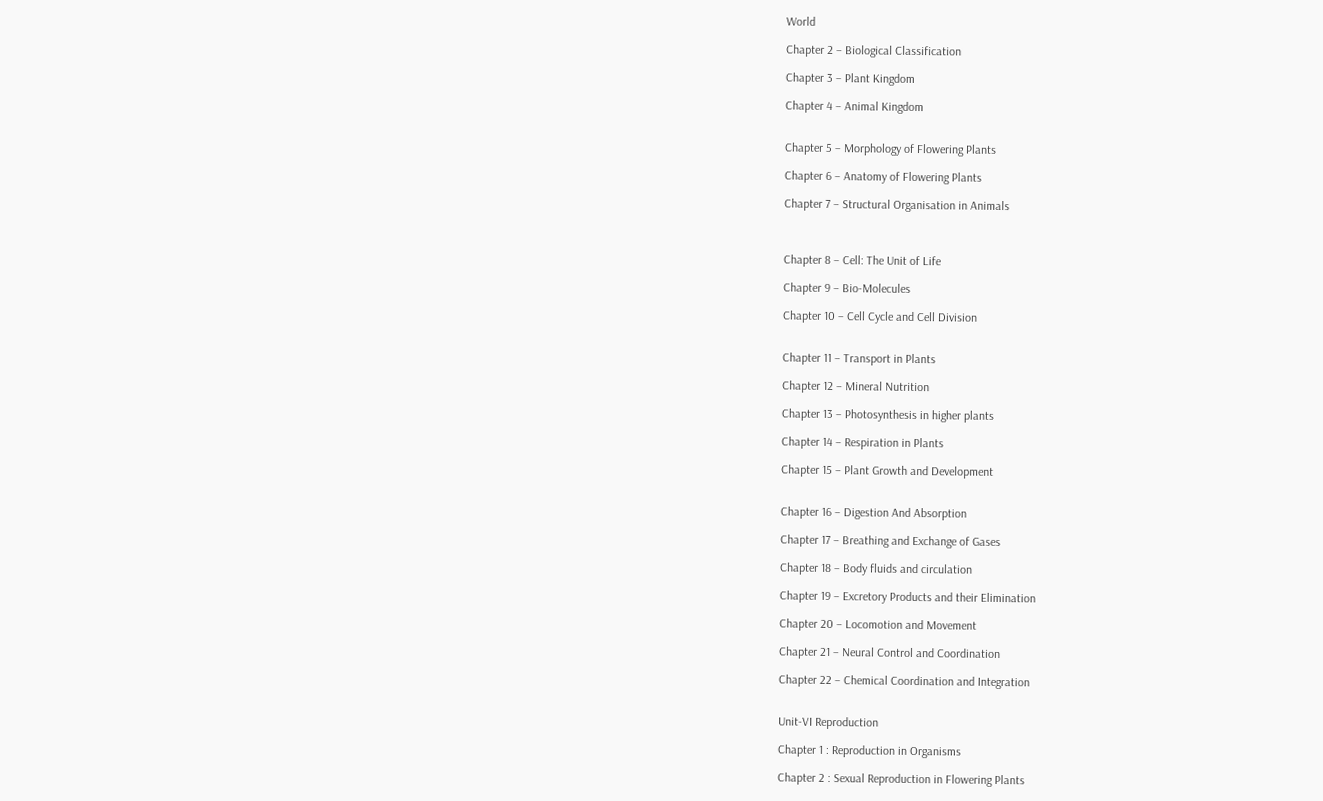World

Chapter 2 – Biological Classification

Chapter 3 – Plant Kingdom

Chapter 4 – Animal Kingdom


Chapter 5 – Morphology of Flowering Plants

Chapter 6 – Anatomy of Flowering Plants

Chapter 7 – Structural Organisation in Animals



Chapter 8 – Cell: The Unit of Life

Chapter 9 – Bio-Molecules

Chapter 10 – Cell Cycle and Cell Division


Chapter 11 – Transport in Plants

Chapter 12 – Mineral Nutrition

Chapter 13 – Photosynthesis in higher plants

Chapter 14 – Respiration in Plants

Chapter 15 – Plant Growth and Development


Chapter 16 – Digestion And Absorption

Chapter 17 – Breathing and Exchange of Gases

Chapter 18 – Body fluids and circulation

Chapter 19 – Excretory Products and their Elimination

Chapter 20 – Locomotion and Movement

Chapter 21 – Neural Control and Coordination

Chapter 22 – Chemical Coordination and Integration


Unit-VI Reproduction

Chapter 1 : Reproduction in Organisms

Chapter 2 : Sexual Reproduction in Flowering Plants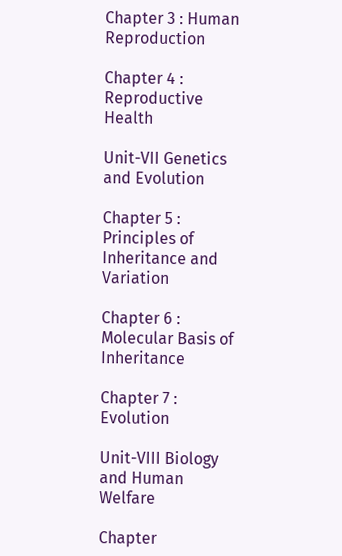Chapter 3 : Human Reproduction

Chapter 4 : Reproductive Health

Unit-VII Genetics and Evolution

Chapter 5 : Principles of Inheritance and Variation

Chapter 6 : Molecular Basis of Inheritance

Chapter 7 : Evolution

Unit-VIII Biology and Human Welfare

Chapter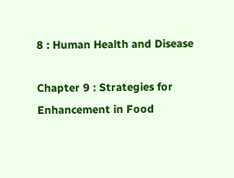8 : Human Health and Disease

Chapter 9 : Strategies for Enhancement in Food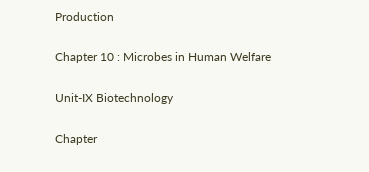Production

Chapter 10 : Microbes in Human Welfare

Unit-IX Biotechnology

Chapter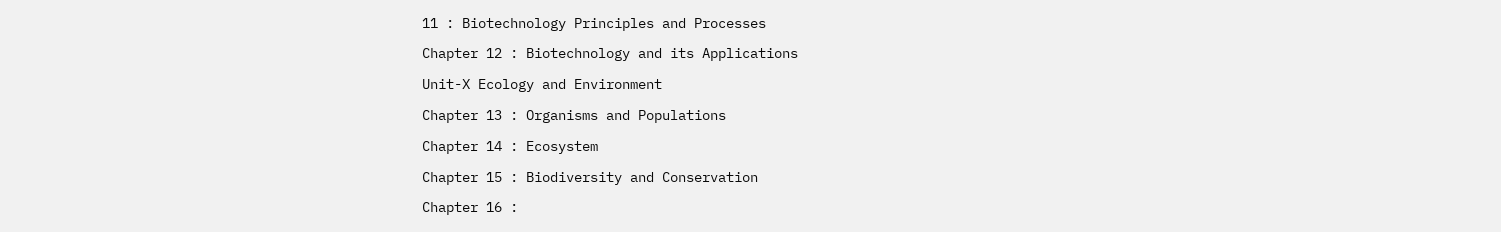11 : Biotechnology Principles and Processes

Chapter 12 : Biotechnology and its Applications

Unit-X Ecology and Environment

Chapter 13 : Organisms and Populations

Chapter 14 : Ecosystem

Chapter 15 : Biodiversity and Conservation

Chapter 16 :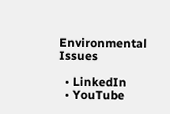Environmental Issues

  • LinkedIn
  • YouTube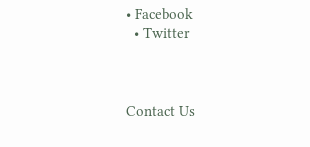• Facebook
  • Twitter



Contact Us